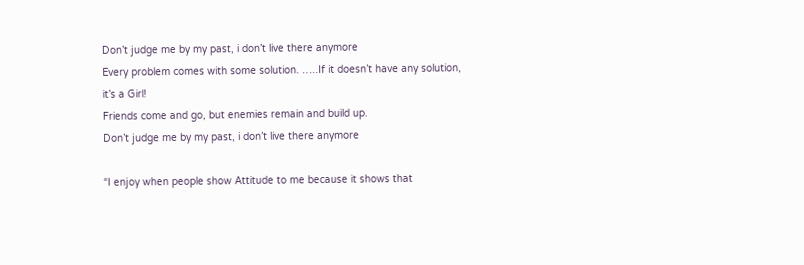Don’t judge me by my past, i don’t live there anymore
Every problem comes with some solution. …..If it doesn’t have any solution, it’s a Girl!
Friends come and go, but enemies remain and build up.
Don’t judge me by my past, i don’t live there anymore

“I enjoy when people show Attitude to me because it shows that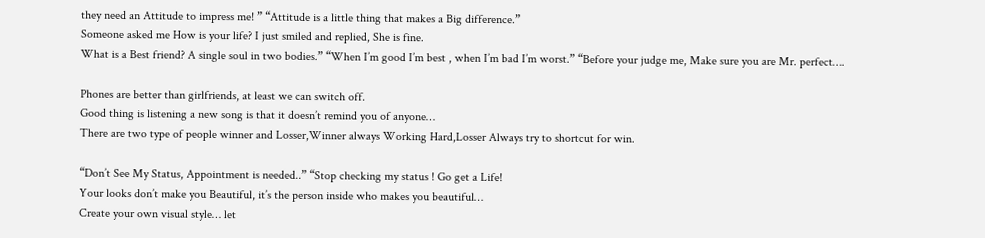they need an Attitude to impress me! ” “Attitude is a little thing that makes a Big difference.”
Someone asked me How is your life? I just smiled and replied, She is fine.
What is a Best friend? A single soul in two bodies.” “When I’m good I’m best , when I’m bad I’m worst.” “Before your judge me, Make sure you are Mr. perfect….

Phones are better than girlfriends, at least we can switch off.
Good thing is listening a new song is that it doesn’t remind you of anyone…
There are two type of people winner and Losser,Winner always Working Hard,Losser Always try to shortcut for win.

“Don’t See My Status, Appointment is needed..” “Stop checking my status ! Go get a Life!
Your looks don’t make you Beautiful, it’s the person inside who makes you beautiful…
Create your own visual style… let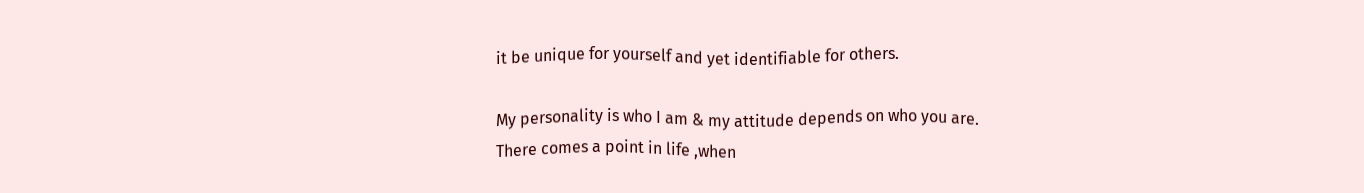it be unique for yourself and yet identifiable for others.

My personality is who I am & my attitude depends on who you are.
There comes a point in life ,when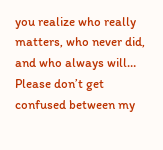you realize who really matters, who never did, and who always will…
Please don’t get confused between my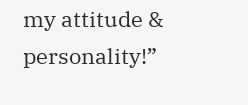my attitude & personality!”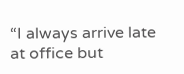“I always arrive late at office but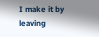I make it by leaving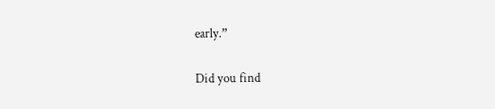early.”

Did you find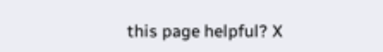this page helpful? X